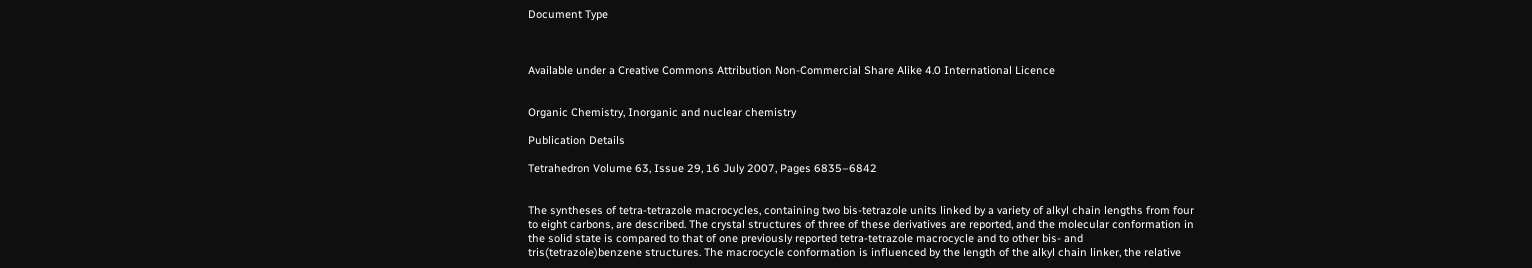Document Type



Available under a Creative Commons Attribution Non-Commercial Share Alike 4.0 International Licence


Organic Chemistry, Inorganic and nuclear chemistry

Publication Details

Tetrahedron Volume 63, Issue 29, 16 July 2007, Pages 6835–6842


The syntheses of tetra-tetrazole macrocycles, containing two bis-tetrazole units linked by a variety of alkyl chain lengths from four to eight carbons, are described. The crystal structures of three of these derivatives are reported, and the molecular conformation in the solid state is compared to that of one previously reported tetra-tetrazole macrocycle and to other bis- and tris(tetrazole)benzene structures. The macrocycle conformation is influenced by the length of the alkyl chain linker, the relative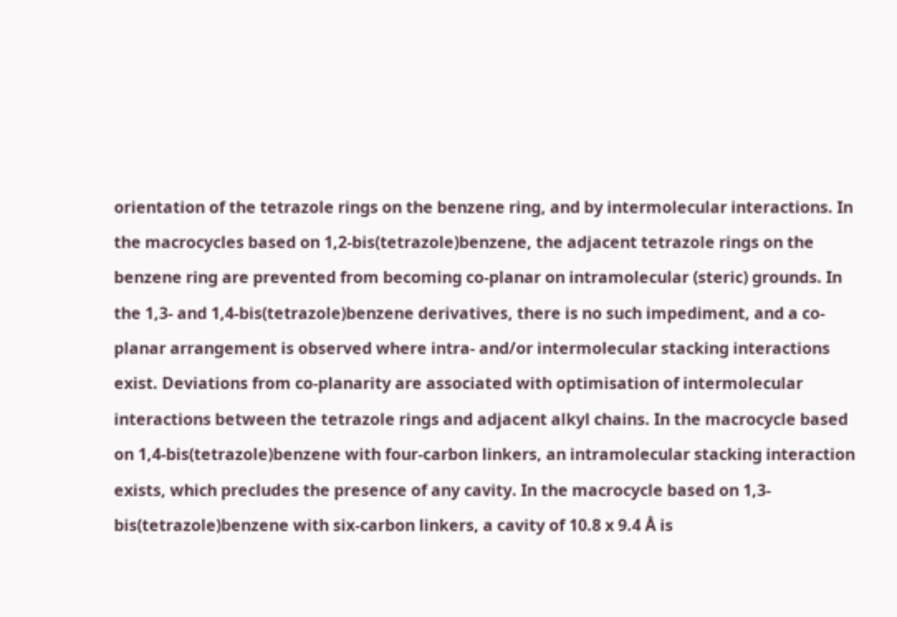orientation of the tetrazole rings on the benzene ring, and by intermolecular interactions. In the macrocycles based on 1,2-bis(tetrazole)benzene, the adjacent tetrazole rings on the benzene ring are prevented from becoming co-planar on intramolecular (steric) grounds. In the 1,3- and 1,4-bis(tetrazole)benzene derivatives, there is no such impediment, and a co-planar arrangement is observed where intra- and/or intermolecular stacking interactions exist. Deviations from co-planarity are associated with optimisation of intermolecular interactions between the tetrazole rings and adjacent alkyl chains. In the macrocycle based on 1,4-bis(tetrazole)benzene with four-carbon linkers, an intramolecular stacking interaction exists, which precludes the presence of any cavity. In the macrocycle based on 1,3-bis(tetrazole)benzene with six-carbon linkers, a cavity of 10.8 x 9.4 Å is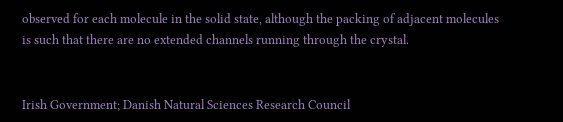observed for each molecule in the solid state, although the packing of adjacent molecules is such that there are no extended channels running through the crystal.


Irish Government; Danish Natural Sciences Research Council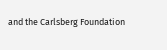and the Carlsberg Foundation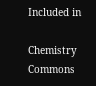Included in

Chemistry Commons